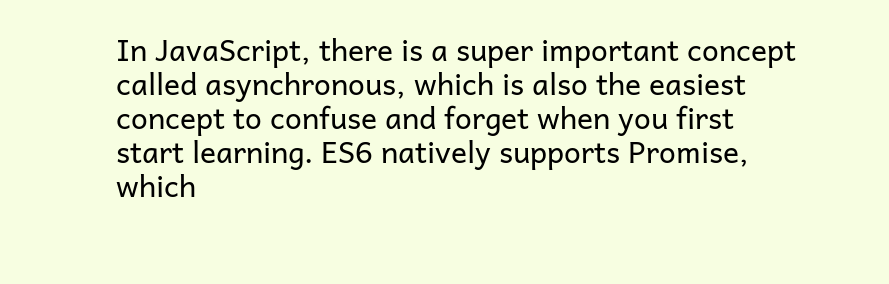In JavaScript, there is a super important concept called asynchronous, which is also the easiest concept to confuse and forget when you first start learning. ES6 natively supports Promise, which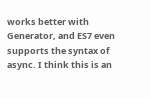works better with Generator, and ES7 even supports the syntax of async. I think this is an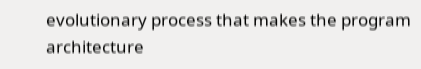evolutionary process that makes the program architecture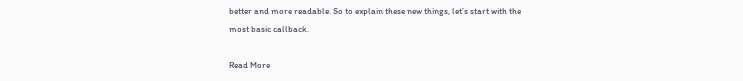better and more readable. So to explain these new things, let’s start with the most basic callback.

Read More